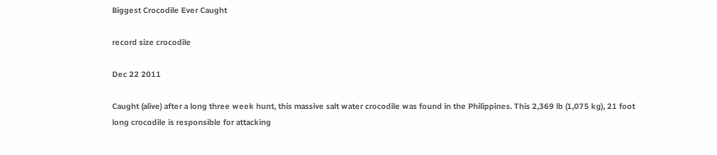Biggest Crocodile Ever Caught

record size crocodile

Dec 22 2011

Caught (alive) after a long three week hunt, this massive salt water crocodile was found in the Philippines. This 2,369 lb (1,075 kg), 21 foot long crocodile is responsible for attacking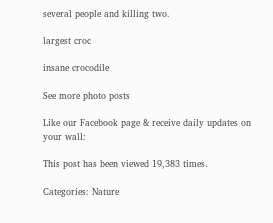several people and killing two.

largest croc

insane crocodile

See more photo posts

Like our Facebook page & receive daily updates on your wall:

This post has been viewed 19,383 times.

Categories: Nature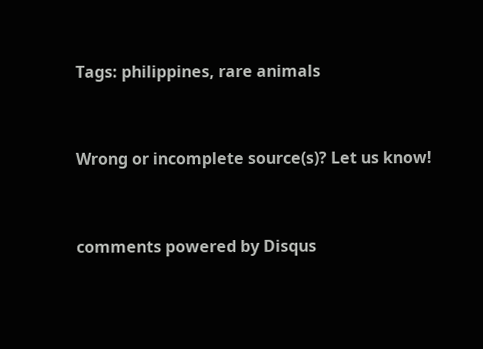Tags: philippines, rare animals


Wrong or incomplete source(s)? Let us know!


comments powered by Disqus